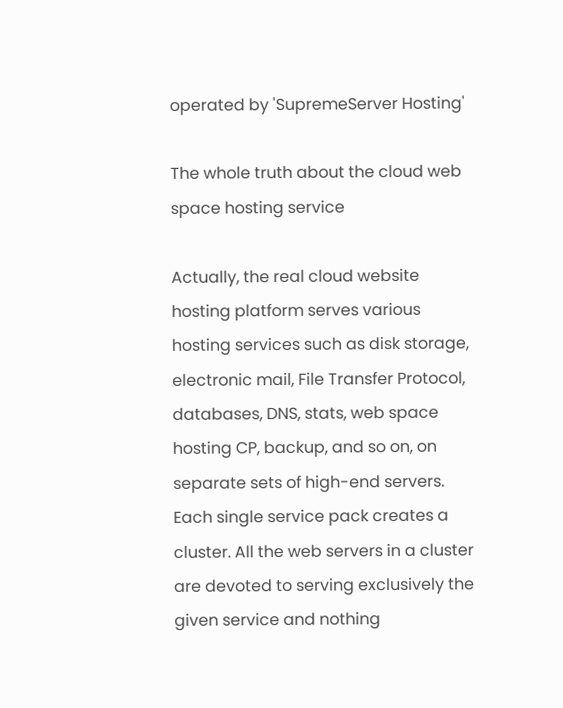operated by 'SupremeServer Hosting'

The whole truth about the cloud web space hosting service

Actually, the real cloud website hosting platform serves various hosting services such as disk storage, electronic mail, File Transfer Protocol, databases, DNS, stats, web space hosting CP, backup, and so on, on separate sets of high-end servers. Each single service pack creates a cluster. All the web servers in a cluster are devoted to serving exclusively the given service and nothing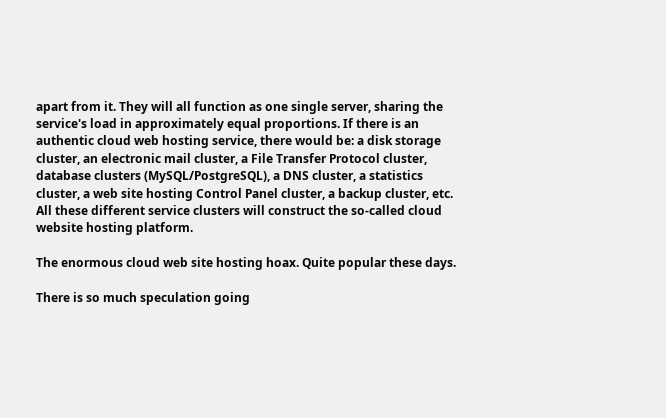apart from it. They will all function as one single server, sharing the service's load in approximately equal proportions. If there is an authentic cloud web hosting service, there would be: a disk storage cluster, an electronic mail cluster, a File Transfer Protocol cluster, database clusters (MySQL/PostgreSQL), a DNS cluster, a statistics cluster, a web site hosting Control Panel cluster, a backup cluster, etc. All these different service clusters will construct the so-called cloud website hosting platform.

The enormous cloud web site hosting hoax. Quite popular these days.

There is so much speculation going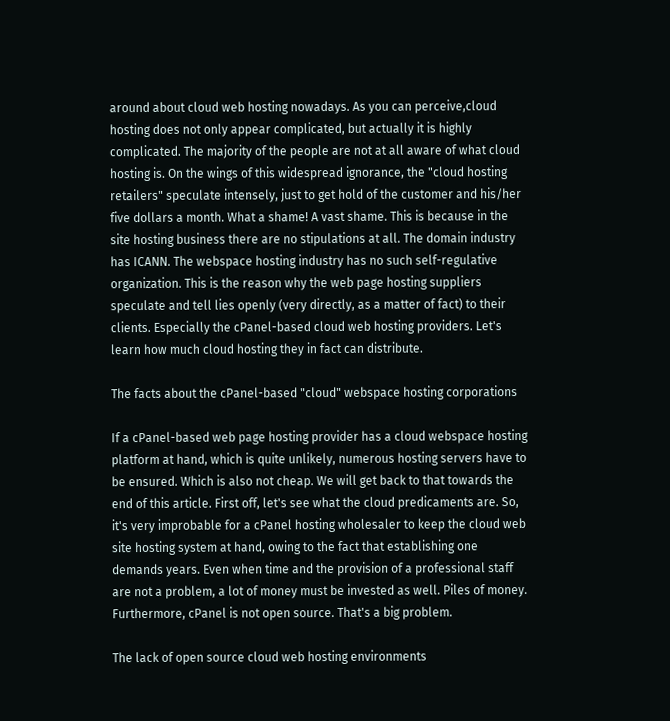around about cloud web hosting nowadays. As you can perceive,cloud hosting does not only appear complicated, but actually it is highly complicated. The majority of the people are not at all aware of what cloud hosting is. On the wings of this widespread ignorance, the "cloud hosting retailers" speculate intensely, just to get hold of the customer and his/her five dollars a month. What a shame! A vast shame. This is because in the site hosting business there are no stipulations at all. The domain industry has ICANN. The webspace hosting industry has no such self-regulative organization. This is the reason why the web page hosting suppliers speculate and tell lies openly (very directly, as a matter of fact) to their clients. Especially the cPanel-based cloud web hosting providers. Let's learn how much cloud hosting they in fact can distribute.

The facts about the cPanel-based "cloud" webspace hosting corporations

If a cPanel-based web page hosting provider has a cloud webspace hosting platform at hand, which is quite unlikely, numerous hosting servers have to be ensured. Which is also not cheap. We will get back to that towards the end of this article. First off, let's see what the cloud predicaments are. So, it's very improbable for a cPanel hosting wholesaler to keep the cloud web site hosting system at hand, owing to the fact that establishing one demands years. Even when time and the provision of a professional staff are not a problem, a lot of money must be invested as well. Piles of money. Furthermore, cPanel is not open source. That's a big problem.

The lack of open source cloud web hosting environments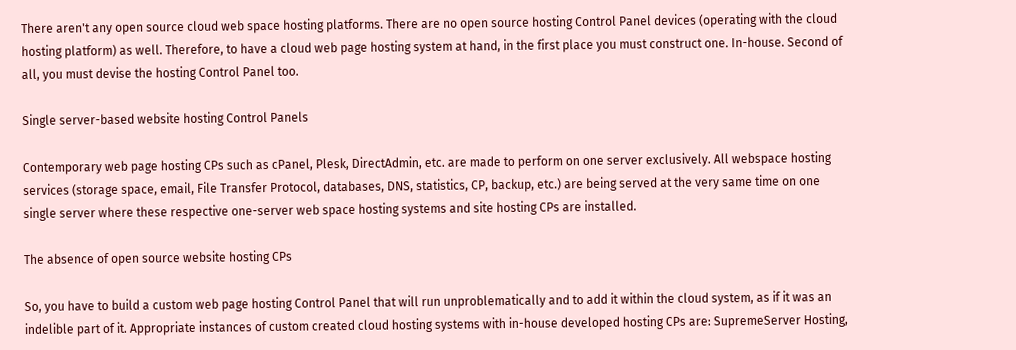There aren't any open source cloud web space hosting platforms. There are no open source hosting Control Panel devices (operating with the cloud hosting platform) as well. Therefore, to have a cloud web page hosting system at hand, in the first place you must construct one. In-house. Second of all, you must devise the hosting Control Panel too.

Single server-based website hosting Control Panels

Contemporary web page hosting CPs such as cPanel, Plesk, DirectAdmin, etc. are made to perform on one server exclusively. All webspace hosting services (storage space, email, File Transfer Protocol, databases, DNS, statistics, CP, backup, etc.) are being served at the very same time on one single server where these respective one-server web space hosting systems and site hosting CPs are installed.

The absence of open source website hosting CPs

So, you have to build a custom web page hosting Control Panel that will run unproblematically and to add it within the cloud system, as if it was an indelible part of it. Appropriate instances of custom created cloud hosting systems with in-house developed hosting CPs are: SupremeServer Hosting,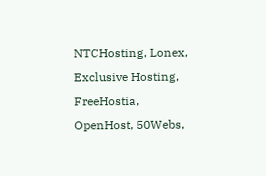NTCHosting, Lonex, Exclusive Hosting, FreeHostia, OpenHost, 50Webs,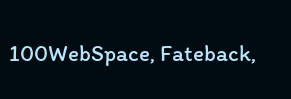100WebSpace, Fateback,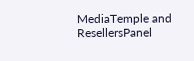MediaTemple and ResellersPanel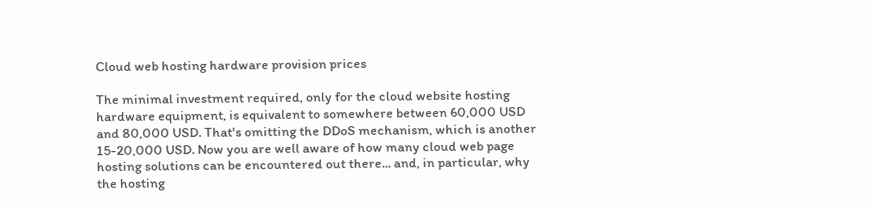Cloud web hosting hardware provision prices

The minimal investment required, only for the cloud website hosting hardware equipment, is equivalent to somewhere between 60,000 USD and 80,000 USD. That's omitting the DDoS mechanism, which is another 15-20,000 USD. Now you are well aware of how many cloud web page hosting solutions can be encountered out there... and, in particular, why the hosting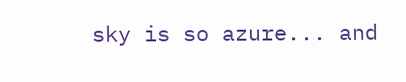sky is so azure... and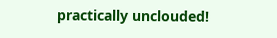practically unclouded!